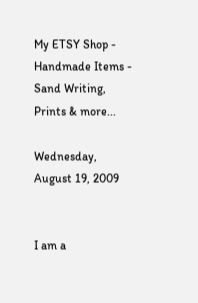My ETSY Shop - Handmade Items - Sand Writing, Prints & more...

Wednesday, August 19, 2009


I am a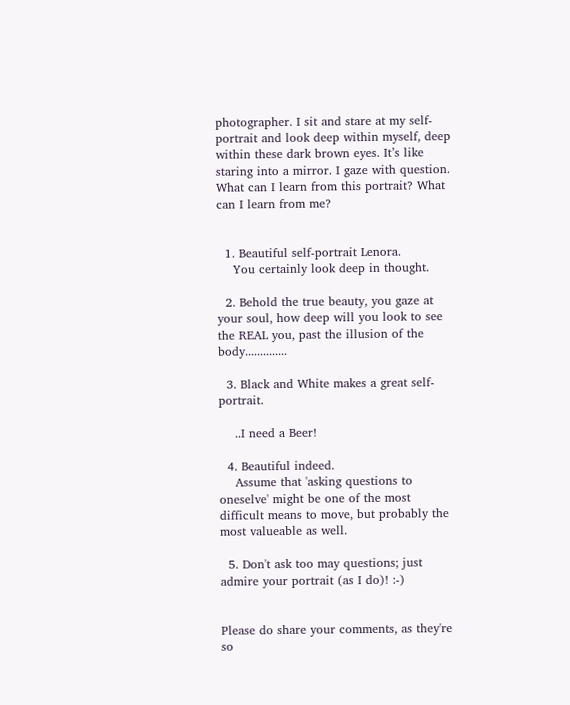photographer. I sit and stare at my self-portrait and look deep within myself, deep within these dark brown eyes. It’s like staring into a mirror. I gaze with question. What can I learn from this portrait? What can I learn from me?


  1. Beautiful self-portrait Lenora.
    You certainly look deep in thought.

  2. Behold the true beauty, you gaze at your soul, how deep will you look to see the REAL you, past the illusion of the body..............

  3. Black and White makes a great self-portrait.

    ..I need a Beer!

  4. Beautiful indeed.
    Assume that 'asking questions to oneselve' might be one of the most difficult means to move, but probably the most valueable as well.

  5. Don't ask too may questions; just admire your portrait (as I do)! :-)


Please do share your comments, as they're so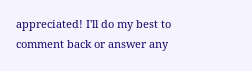appreciated! I'll do my best to comment back or answer any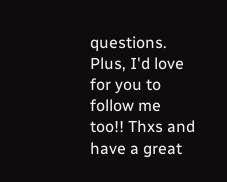questions. Plus, I'd love for you to follow me too!! Thxs and have a great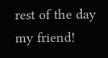rest of the day my friend!